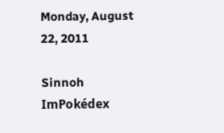Monday, August 22, 2011

Sinnoh ImPokédex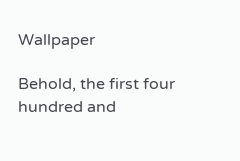Wallpaper

Behold, the first four hundred and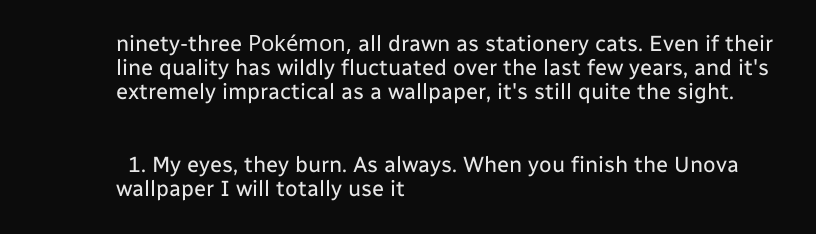ninety-three Pokémon, all drawn as stationery cats. Even if their line quality has wildly fluctuated over the last few years, and it's extremely impractical as a wallpaper, it's still quite the sight.


  1. My eyes, they burn. As always. When you finish the Unova wallpaper I will totally use it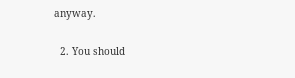anyway.

  2. You should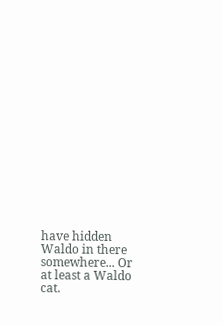have hidden Waldo in there somewhere... Or at least a Waldo cat.